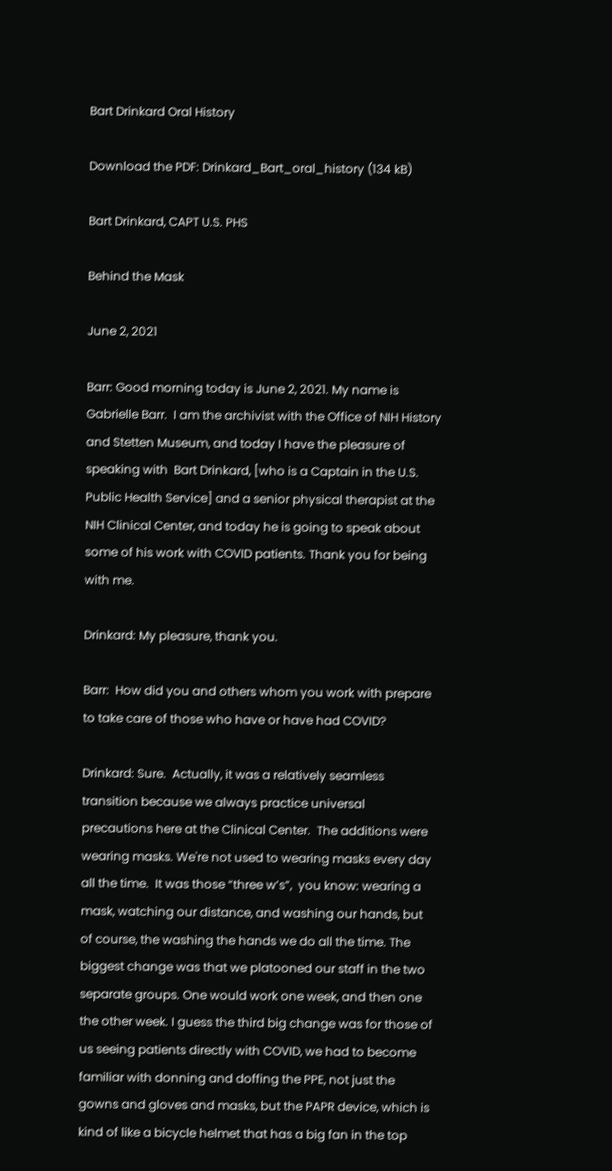Bart Drinkard Oral History

Download the PDF: Drinkard_Bart_oral_history (134 kB)

Bart Drinkard, CAPT U.S. PHS

Behind the Mask

June 2, 2021

Barr: Good morning today is June 2, 2021. My name is  Gabrielle Barr.  I am the archivist with the Office of NIH History and Stetten Museum, and today I have the pleasure of speaking with  Bart Drinkard, [who is a Captain in the U.S. Public Health Service] and a senior physical therapist at the NIH Clinical Center, and today he is going to speak about some of his work with COVID patients. Thank you for being with me.

Drinkard: My pleasure, thank you.

Barr:  How did you and others whom you work with prepare to take care of those who have or have had COVID?

Drinkard: Sure.  Actually, it was a relatively seamless transition because we always practice universal precautions here at the Clinical Center.  The additions were wearing masks. We're not used to wearing masks every day all the time.  It was those “three w’s”,  you know: wearing a mask, watching our distance, and washing our hands, but of course, the washing the hands we do all the time. The biggest change was that we platooned our staff in the two separate groups. One would work one week, and then one the other week. I guess the third big change was for those of us seeing patients directly with COVID, we had to become familiar with donning and doffing the PPE, not just the gowns and gloves and masks, but the PAPR device, which is kind of like a bicycle helmet that has a big fan in the top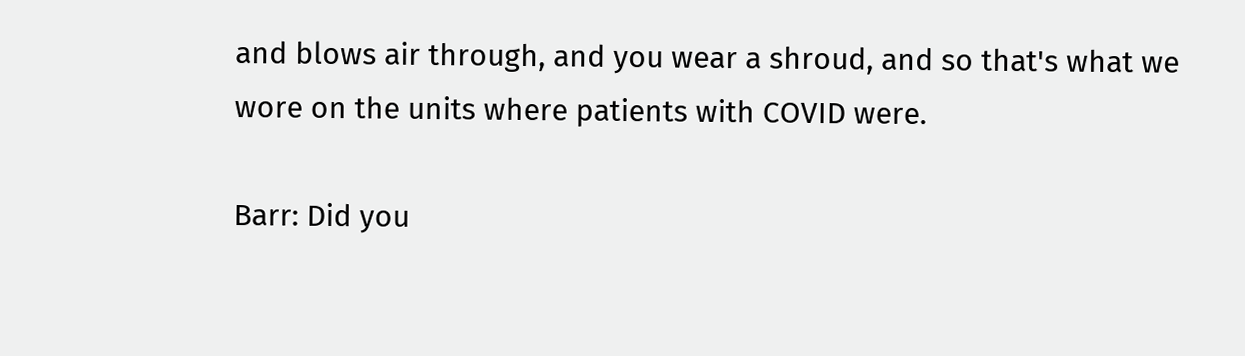and blows air through, and you wear a shroud, and so that's what we wore on the units where patients with COVID were.

Barr: Did you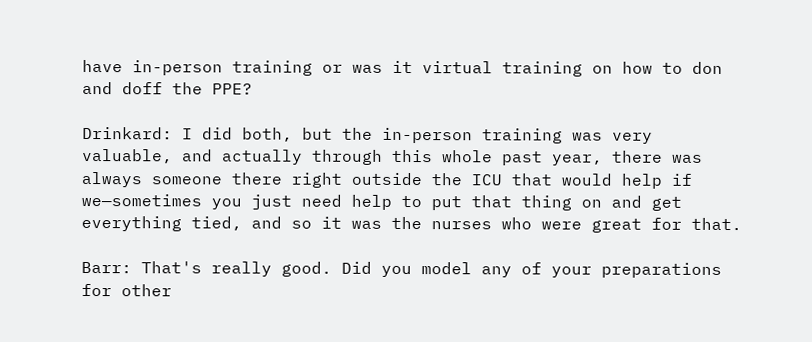have in-person training or was it virtual training on how to don and doff the PPE?

Drinkard: I did both, but the in-person training was very valuable, and actually through this whole past year, there was always someone there right outside the ICU that would help if we—sometimes you just need help to put that thing on and get everything tied, and so it was the nurses who were great for that.

Barr: That's really good. Did you model any of your preparations for other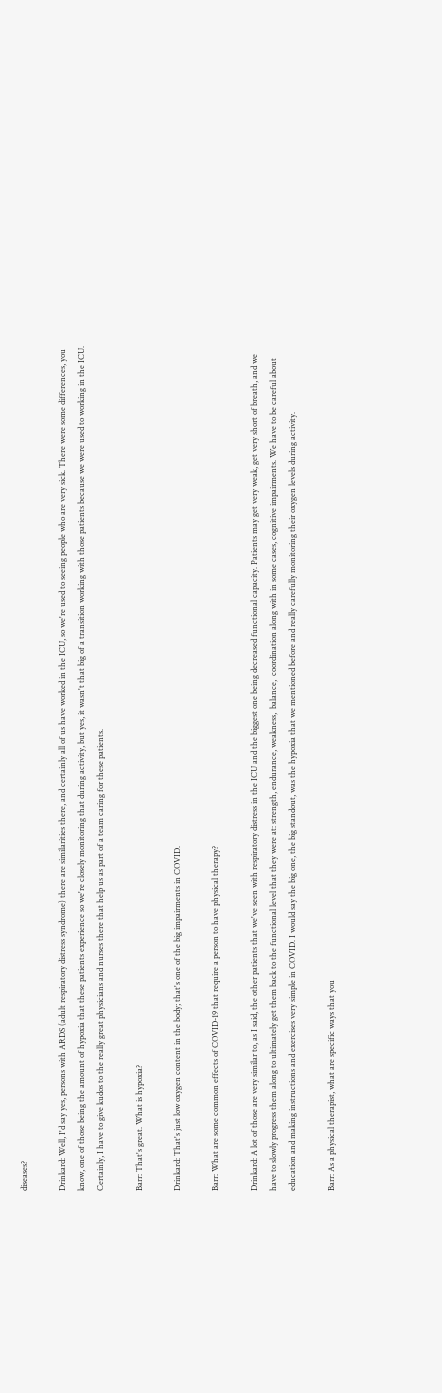diseases?

Drinkard: Well, I'd say yes, persons with ARDS (adult respiratory distress syndrome) there are similarities there, and certainly all of us have worked in the ICU, so we're used to seeing people who are very sick. There were some differences, you know, one of those being the amount of hypoxia that these patients experience so we're closely monitoring that during activity, but yes, it wasn't that big of a transition working with those patients because we were used to working in the ICU. Certainly, I have to give kudos to the really great physicians and nurses there that help us as part of a team caring for these patients.

Barr: That's great. What is hypoxia?

Drinkard: That's just low oxygen content in the body; that's one of the big impairments in COVID.

Barr: What are some common effects of COVID-19 that require a person to have physical therapy?

Drinkard: A lot of those are very similar to, as I said, the other patients that we've seen with respiratory distress in the ICU and the biggest one being decreased functional capacity. Patients may get very weak, get very short of breath, and we have to slowly progress them along to ultimately get them back to the functional level that they were at: strength, endurance, weakness,  balance,  coordination along with in some cases, cognitive impairments. We have to be careful about education and making instructions and exercises very simple in COVID. I would say the big one, the big standout, was the hypoxia that we mentioned before and really carefully monitoring their oxygen levels during activity.

Barr: As a physical therapist, what are specific ways that you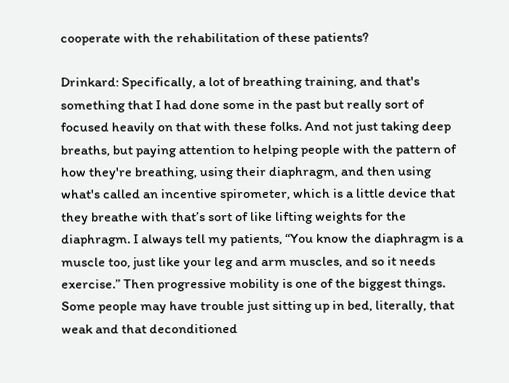cooperate with the rehabilitation of these patients?

Drinkard: Specifically, a lot of breathing training, and that's something that I had done some in the past but really sort of focused heavily on that with these folks. And not just taking deep breaths, but paying attention to helping people with the pattern of how they're breathing, using their diaphragm, and then using what's called an incentive spirometer, which is a little device that they breathe with that’s sort of like lifting weights for the diaphragm. I always tell my patients, “You know the diaphragm is a muscle too, just like your leg and arm muscles, and so it needs exercise.” Then progressive mobility is one of the biggest things. Some people may have trouble just sitting up in bed, literally, that weak and that deconditioned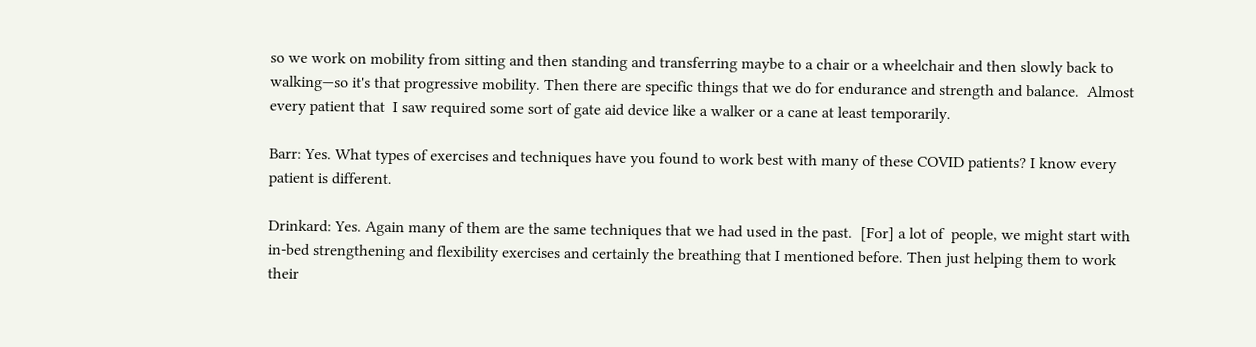so we work on mobility from sitting and then standing and transferring maybe to a chair or a wheelchair and then slowly back to walking—so it's that progressive mobility. Then there are specific things that we do for endurance and strength and balance.  Almost every patient that  I saw required some sort of gate aid device like a walker or a cane at least temporarily.

Barr: Yes. What types of exercises and techniques have you found to work best with many of these COVID patients? I know every patient is different.

Drinkard: Yes. Again many of them are the same techniques that we had used in the past.  [For] a lot of  people, we might start with in-bed strengthening and flexibility exercises and certainly the breathing that I mentioned before. Then just helping them to work their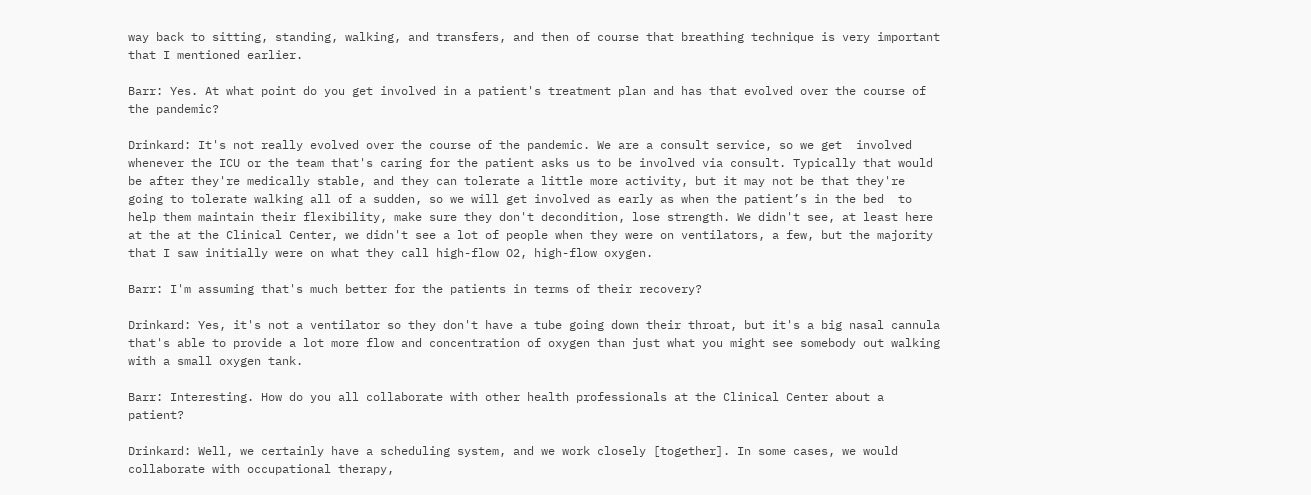way back to sitting, standing, walking, and transfers, and then of course that breathing technique is very important that I mentioned earlier.

Barr: Yes. At what point do you get involved in a patient's treatment plan and has that evolved over the course of the pandemic?

Drinkard: It's not really evolved over the course of the pandemic. We are a consult service, so we get  involved whenever the ICU or the team that's caring for the patient asks us to be involved via consult. Typically that would be after they're medically stable, and they can tolerate a little more activity, but it may not be that they're going to tolerate walking all of a sudden, so we will get involved as early as when the patient’s in the bed  to help them maintain their flexibility, make sure they don't decondition, lose strength. We didn't see, at least here at the at the Clinical Center, we didn't see a lot of people when they were on ventilators, a few, but the majority that I saw initially were on what they call high-flow O2, high-flow oxygen.

Barr: I'm assuming that's much better for the patients in terms of their recovery?

Drinkard: Yes, it's not a ventilator so they don't have a tube going down their throat, but it's a big nasal cannula that's able to provide a lot more flow and concentration of oxygen than just what you might see somebody out walking with a small oxygen tank.

Barr: Interesting. How do you all collaborate with other health professionals at the Clinical Center about a patient?

Drinkard: Well, we certainly have a scheduling system, and we work closely [together]. In some cases, we would collaborate with occupational therapy,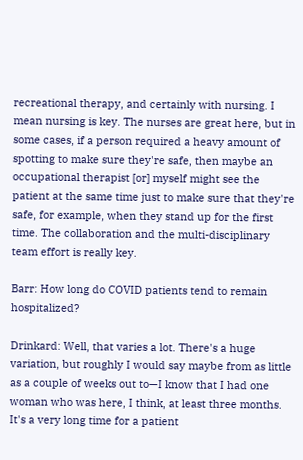recreational therapy, and certainly with nursing. I mean nursing is key. The nurses are great here, but in some cases, if a person required a heavy amount of spotting to make sure they're safe, then maybe an occupational therapist [or] myself might see the patient at the same time just to make sure that they're safe, for example, when they stand up for the first time. The collaboration and the multi-disciplinary team effort is really key.

Barr: How long do COVID patients tend to remain hospitalized?

Drinkard: Well, that varies a lot. There's a huge variation, but roughly I would say maybe from as little as a couple of weeks out to—I know that I had one woman who was here, I think, at least three months. It's a very long time for a patient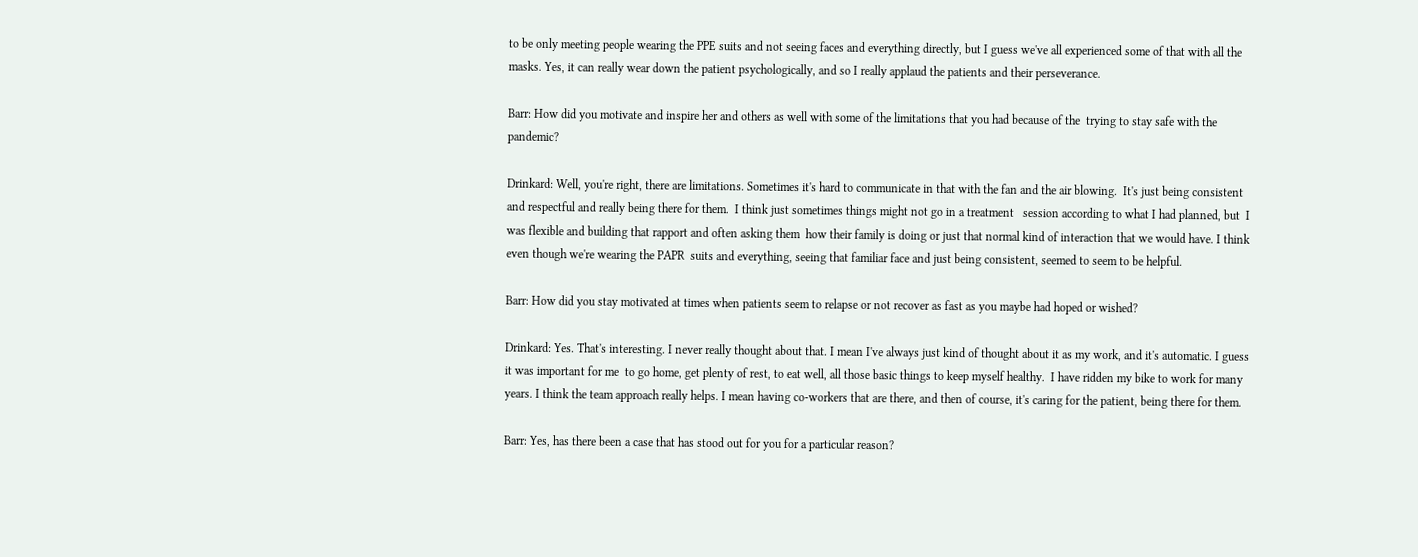to be only meeting people wearing the PPE suits and not seeing faces and everything directly, but I guess we've all experienced some of that with all the masks. Yes, it can really wear down the patient psychologically, and so I really applaud the patients and their perseverance.

Barr: How did you motivate and inspire her and others as well with some of the limitations that you had because of the  trying to stay safe with the pandemic?

Drinkard: Well, you're right, there are limitations. Sometimes it's hard to communicate in that with the fan and the air blowing.  It's just being consistent and respectful and really being there for them.  I think just sometimes things might not go in a treatment   session according to what I had planned, but  I was flexible and building that rapport and often asking them  how their family is doing or just that normal kind of interaction that we would have. I think even though we're wearing the PAPR  suits and everything, seeing that familiar face and just being consistent, seemed to seem to be helpful.

Barr: How did you stay motivated at times when patients seem to relapse or not recover as fast as you maybe had hoped or wished?

Drinkard: Yes. That's interesting. I never really thought about that. I mean I've always just kind of thought about it as my work, and it's automatic. I guess it was important for me  to go home, get plenty of rest, to eat well, all those basic things to keep myself healthy.  I have ridden my bike to work for many years. I think the team approach really helps. I mean having co-workers that are there, and then of course, it's caring for the patient, being there for them.

Barr: Yes, has there been a case that has stood out for you for a particular reason?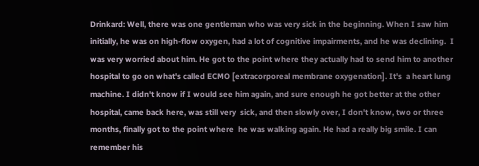Drinkard: Well, there was one gentleman who was very sick in the beginning. When I saw him initially, he was on high-flow oxygen, had a lot of cognitive impairments, and he was declining.  I was very worried about him. He got to the point where they actually had to send him to another hospital to go on what's called ECMO [extracorporeal membrane oxygenation]. It's  a heart lung machine. I didn't know if I would see him again, and sure enough he got better at the other hospital, came back here, was still very  sick, and then slowly over, I don't know, two or three months, finally got to the point where  he was walking again. He had a really big smile. I can remember his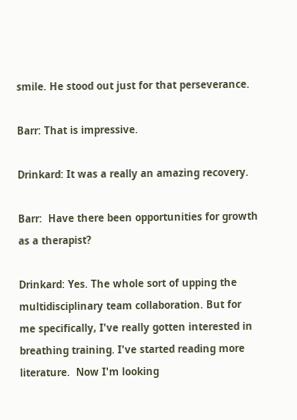smile. He stood out just for that perseverance.

Barr: That is impressive.

Drinkard: It was a really an amazing recovery.

Barr:  Have there been opportunities for growth as a therapist?

Drinkard: Yes. The whole sort of upping the multidisciplinary team collaboration. But for me specifically, I've really gotten interested in breathing training. I've started reading more literature.  Now I'm looking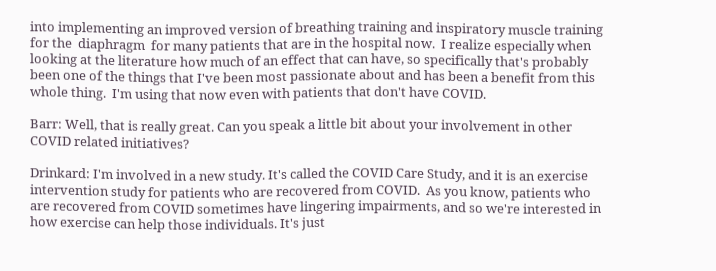into implementing an improved version of breathing training and inspiratory muscle training  for the  diaphragm  for many patients that are in the hospital now.  I realize especially when looking at the literature how much of an effect that can have, so specifically that's probably been one of the things that I've been most passionate about and has been a benefit from this whole thing.  I'm using that now even with patients that don't have COVID.

Barr: Well, that is really great. Can you speak a little bit about your involvement in other  COVID related initiatives?

Drinkard: I'm involved in a new study. It's called the COVID Care Study, and it is an exercise  intervention study for patients who are recovered from COVID.  As you know, patients who are recovered from COVID sometimes have lingering impairments, and so we're interested in how exercise can help those individuals. It's just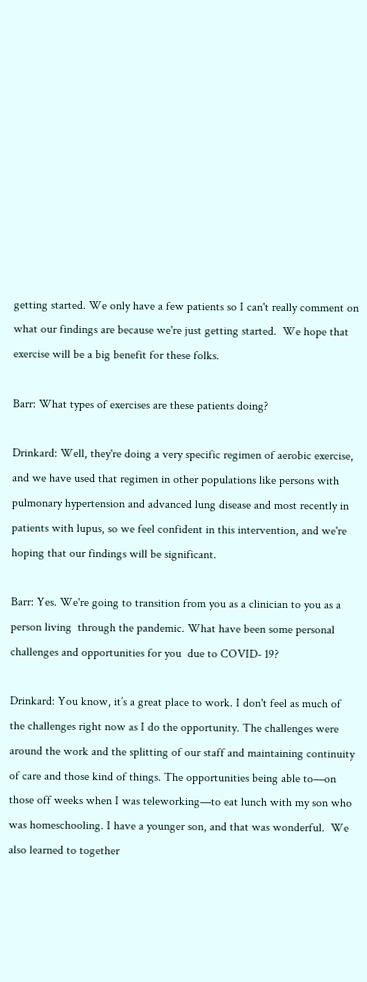getting started. We only have a few patients so I can't really comment on what our findings are because we're just getting started.  We hope that exercise will be a big benefit for these folks.

Barr: What types of exercises are these patients doing?

Drinkard: Well, they're doing a very specific regimen of aerobic exercise, and we have used that regimen in other populations like persons with pulmonary hypertension and advanced lung disease and most recently in patients with lupus, so we feel confident in this intervention, and we're hoping that our findings will be significant.

Barr: Yes. We're going to transition from you as a clinician to you as a person living  through the pandemic. What have been some personal challenges and opportunities for you  due to COVID- 19?

Drinkard: You know, it’s a great place to work. I don't feel as much of the challenges right now as I do the opportunity. The challenges were around the work and the splitting of our staff and maintaining continuity of care and those kind of things. The opportunities being able to—on those off weeks when I was teleworking—to eat lunch with my son who was homeschooling. I have a younger son, and that was wonderful.  We  also learned to together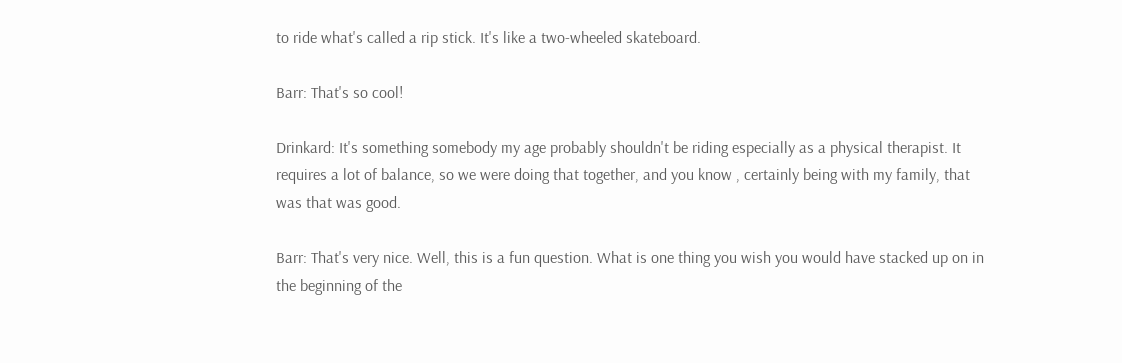to ride what's called a rip stick. It's like a two-wheeled skateboard.

Barr: That's so cool!

Drinkard: It's something somebody my age probably shouldn't be riding especially as a physical therapist. It requires a lot of balance, so we were doing that together, and you know , certainly being with my family, that  was that was good.

Barr: That's very nice. Well, this is a fun question. What is one thing you wish you would have stacked up on in the beginning of the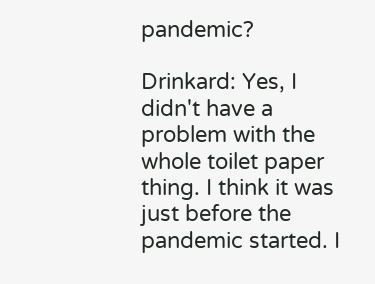pandemic?

Drinkard: Yes, I didn't have a problem with the whole toilet paper thing. I think it was just before the pandemic started. I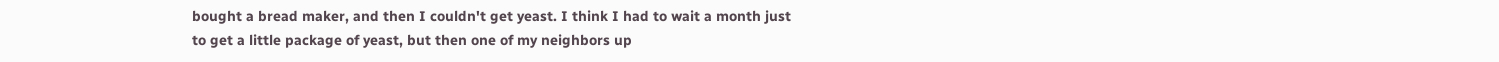bought a bread maker, and then I couldn't get yeast. I think I had to wait a month just to get a little package of yeast, but then one of my neighbors up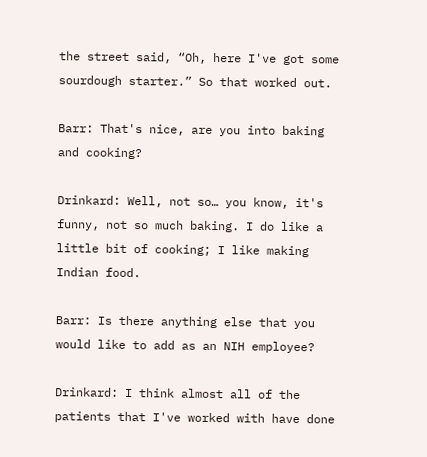the street said, “Oh, here I've got some sourdough starter.” So that worked out.

Barr: That's nice, are you into baking and cooking?

Drinkard: Well, not so… you know, it's funny, not so much baking. I do like a little bit of cooking; I like making Indian food.

Barr: Is there anything else that you would like to add as an NIH employee?

Drinkard: I think almost all of the patients that I've worked with have done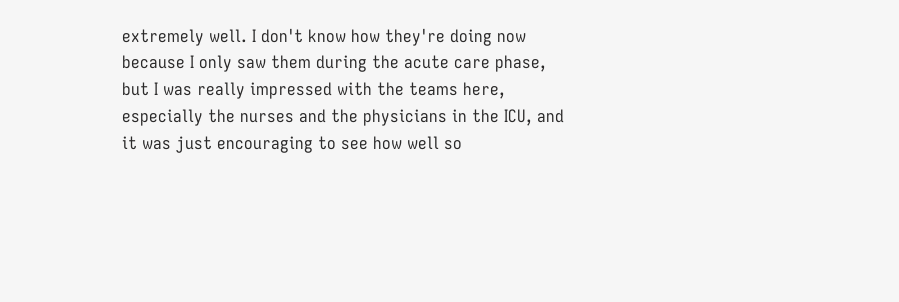extremely well. I don't know how they're doing now because I only saw them during the acute care phase, but I was really impressed with the teams here, especially the nurses and the physicians in the ICU, and it was just encouraging to see how well so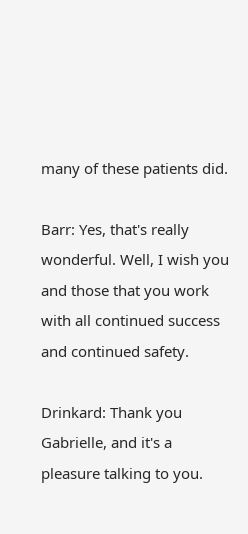many of these patients did.

Barr: Yes, that's really wonderful. Well, I wish you and those that you work with all continued success and continued safety.

Drinkard: Thank you Gabrielle, and it's a pleasure talking to you.